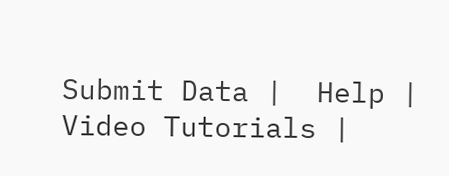Submit Data |  Help |  Video Tutorials |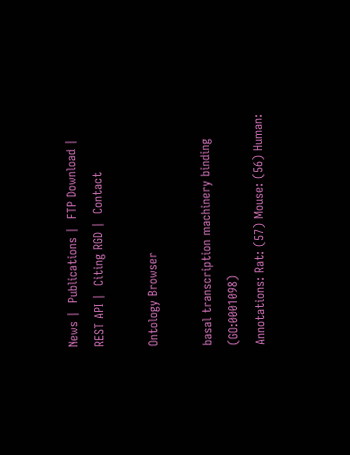News |  Publications |  FTP Download |  REST API |  Citing RGD |  Contact

Ontology Browser

basal transcription machinery binding (GO:0001098)
Annotations: Rat: (57) Mouse: (56) Human: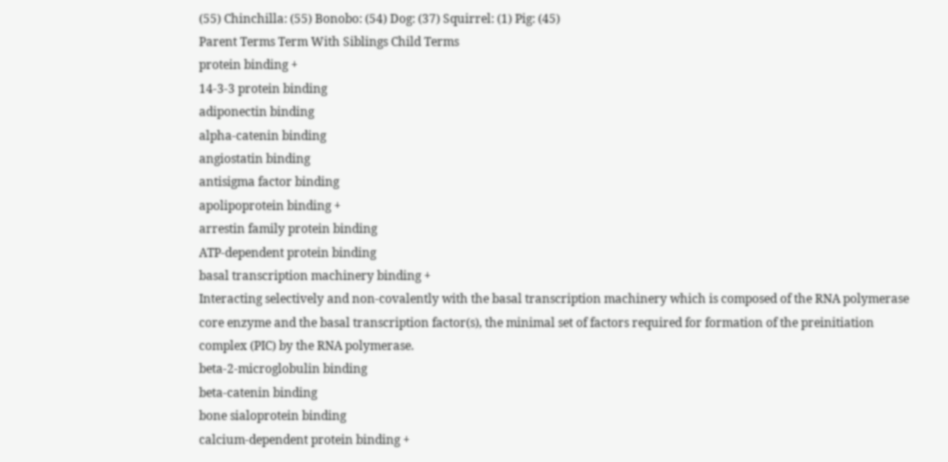(55) Chinchilla: (55) Bonobo: (54) Dog: (37) Squirrel: (1) Pig: (45)
Parent Terms Term With Siblings Child Terms
protein binding +
14-3-3 protein binding
adiponectin binding
alpha-catenin binding
angiostatin binding
antisigma factor binding
apolipoprotein binding +
arrestin family protein binding
ATP-dependent protein binding
basal transcription machinery binding +
Interacting selectively and non-covalently with the basal transcription machinery which is composed of the RNA polymerase core enzyme and the basal transcription factor(s), the minimal set of factors required for formation of the preinitiation complex (PIC) by the RNA polymerase.
beta-2-microglobulin binding
beta-catenin binding
bone sialoprotein binding
calcium-dependent protein binding +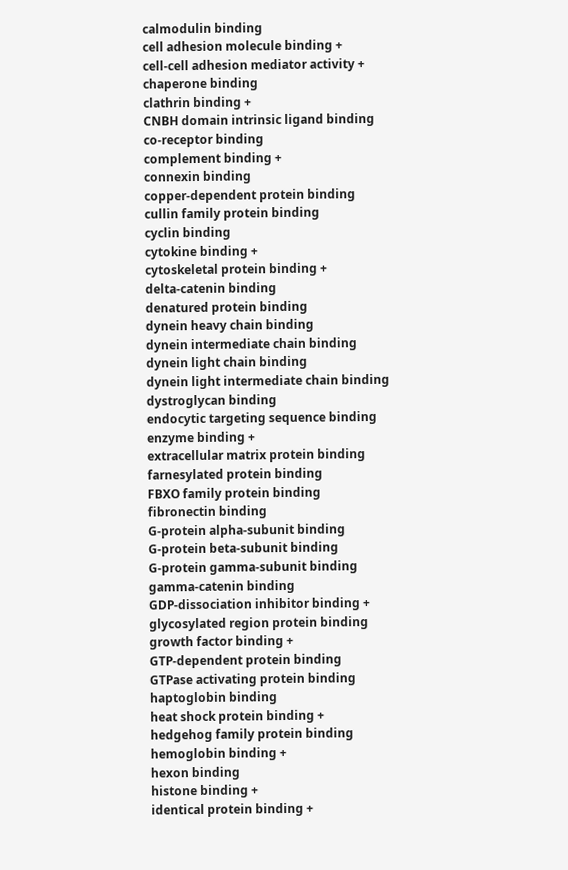calmodulin binding
cell adhesion molecule binding +
cell-cell adhesion mediator activity +
chaperone binding
clathrin binding +
CNBH domain intrinsic ligand binding
co-receptor binding
complement binding +
connexin binding
copper-dependent protein binding
cullin family protein binding
cyclin binding
cytokine binding +
cytoskeletal protein binding +
delta-catenin binding
denatured protein binding
dynein heavy chain binding
dynein intermediate chain binding
dynein light chain binding
dynein light intermediate chain binding
dystroglycan binding
endocytic targeting sequence binding
enzyme binding +
extracellular matrix protein binding
farnesylated protein binding
FBXO family protein binding
fibronectin binding
G-protein alpha-subunit binding
G-protein beta-subunit binding
G-protein gamma-subunit binding
gamma-catenin binding
GDP-dissociation inhibitor binding +
glycosylated region protein binding
growth factor binding +
GTP-dependent protein binding
GTPase activating protein binding
haptoglobin binding
heat shock protein binding +
hedgehog family protein binding
hemoglobin binding +
hexon binding
histone binding +
identical protein binding +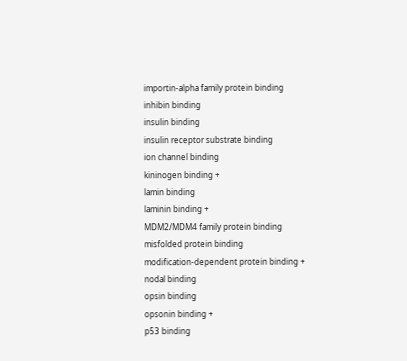importin-alpha family protein binding
inhibin binding
insulin binding
insulin receptor substrate binding
ion channel binding
kininogen binding +
lamin binding
laminin binding +
MDM2/MDM4 family protein binding
misfolded protein binding
modification-dependent protein binding +
nodal binding
opsin binding
opsonin binding +
p53 binding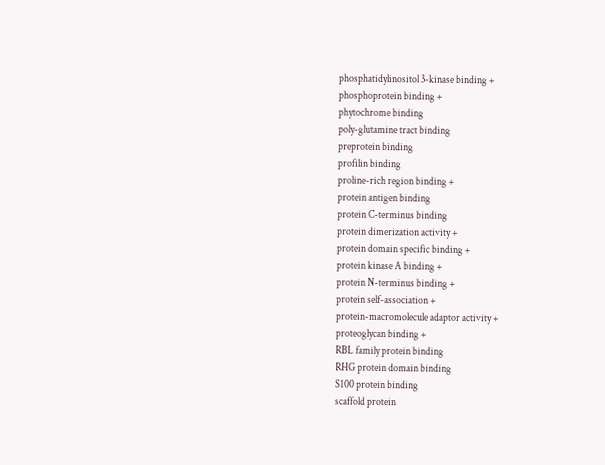phosphatidylinositol 3-kinase binding +
phosphoprotein binding +
phytochrome binding
poly-glutamine tract binding
preprotein binding
profilin binding
proline-rich region binding +
protein antigen binding
protein C-terminus binding
protein dimerization activity +
protein domain specific binding +
protein kinase A binding +
protein N-terminus binding +
protein self-association +
protein-macromolecule adaptor activity +
proteoglycan binding +
RBL family protein binding
RHG protein domain binding
S100 protein binding
scaffold protein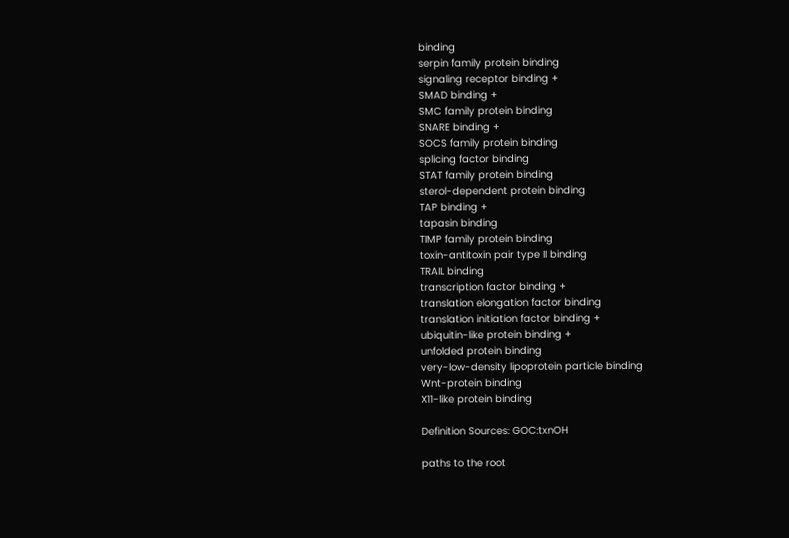binding
serpin family protein binding
signaling receptor binding +
SMAD binding +
SMC family protein binding
SNARE binding +
SOCS family protein binding
splicing factor binding
STAT family protein binding
sterol-dependent protein binding
TAP binding +
tapasin binding
TIMP family protein binding
toxin-antitoxin pair type II binding
TRAIL binding
transcription factor binding +
translation elongation factor binding
translation initiation factor binding +
ubiquitin-like protein binding +
unfolded protein binding
very-low-density lipoprotein particle binding
Wnt-protein binding
X11-like protein binding

Definition Sources: GOC:txnOH

paths to the root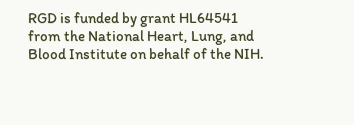RGD is funded by grant HL64541 from the National Heart, Lung, and Blood Institute on behalf of the NIH.